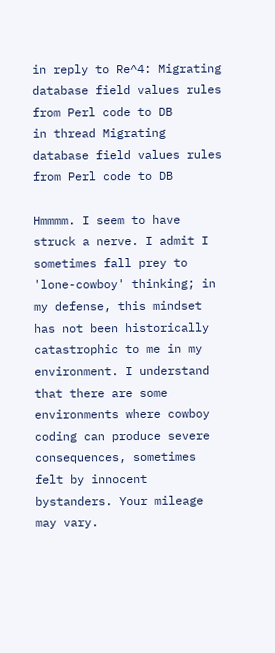in reply to Re^4: Migrating database field values rules from Perl code to DB
in thread Migrating database field values rules from Perl code to DB

Hmmmm. I seem to have struck a nerve. I admit I sometimes fall prey to 'lone-cowboy' thinking; in my defense, this mindset has not been historically catastrophic to me in my environment. I understand that there are some environments where cowboy coding can produce severe consequences, sometimes felt by innocent bystanders. Your mileage may vary.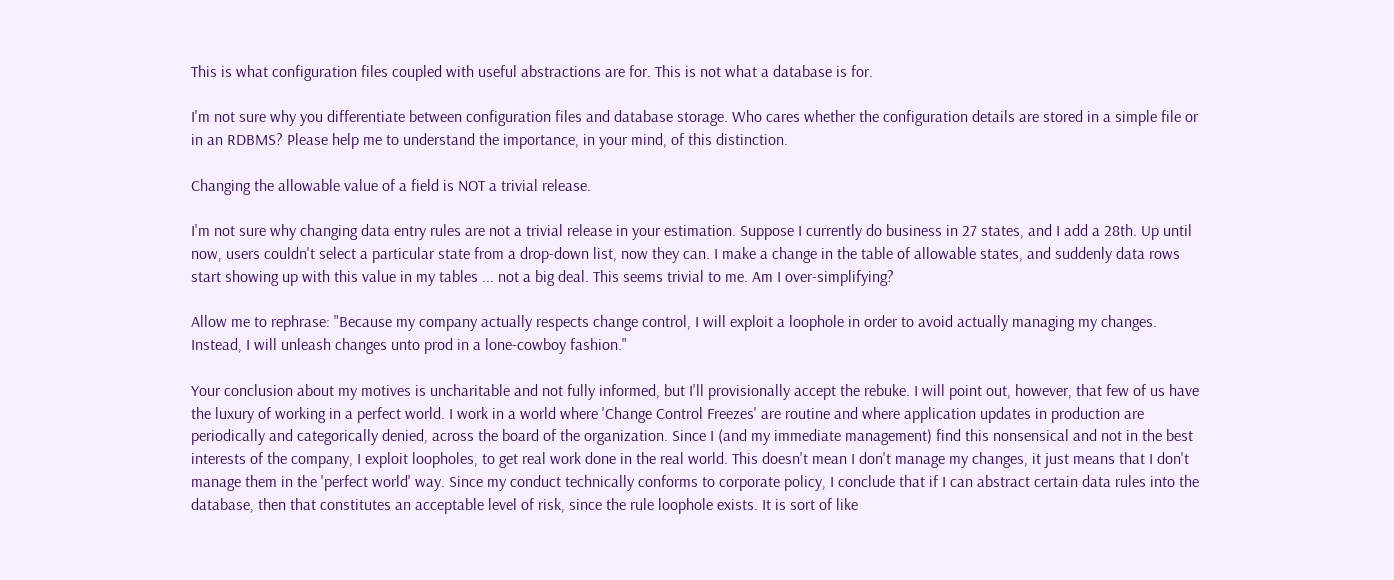This is what configuration files coupled with useful abstractions are for. This is not what a database is for.

I'm not sure why you differentiate between configuration files and database storage. Who cares whether the configuration details are stored in a simple file or in an RDBMS? Please help me to understand the importance, in your mind, of this distinction.

Changing the allowable value of a field is NOT a trivial release.

I'm not sure why changing data entry rules are not a trivial release in your estimation. Suppose I currently do business in 27 states, and I add a 28th. Up until now, users couldn't select a particular state from a drop-down list, now they can. I make a change in the table of allowable states, and suddenly data rows start showing up with this value in my tables ... not a big deal. This seems trivial to me. Am I over-simplifying?

Allow me to rephrase: "Because my company actually respects change control, I will exploit a loophole in order to avoid actually managing my changes. Instead, I will unleash changes unto prod in a lone-cowboy fashion."

Your conclusion about my motives is uncharitable and not fully informed, but I'll provisionally accept the rebuke. I will point out, however, that few of us have the luxury of working in a perfect world. I work in a world where 'Change Control Freezes' are routine and where application updates in production are periodically and categorically denied, across the board of the organization. Since I (and my immediate management) find this nonsensical and not in the best interests of the company, I exploit loopholes, to get real work done in the real world. This doesn't mean I don't manage my changes, it just means that I don't manage them in the 'perfect world' way. Since my conduct technically conforms to corporate policy, I conclude that if I can abstract certain data rules into the database, then that constitutes an acceptable level of risk, since the rule loophole exists. It is sort of like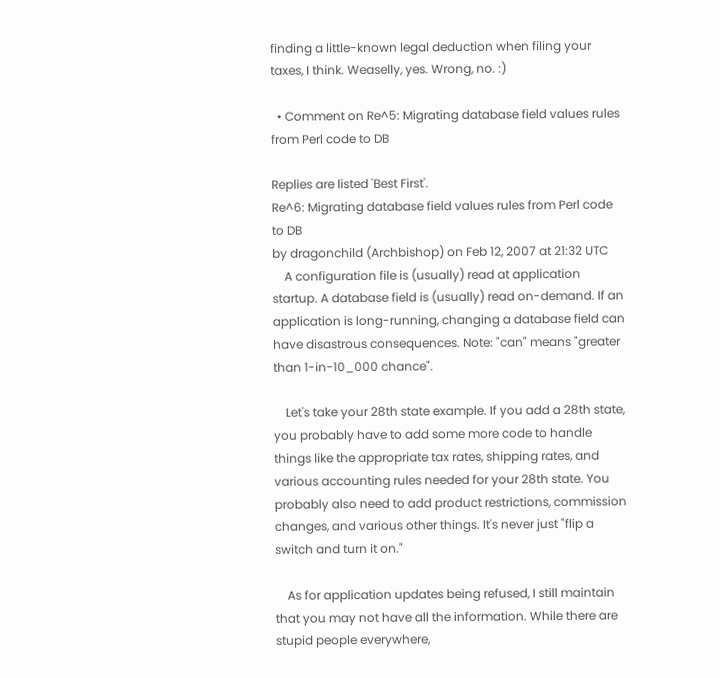finding a little-known legal deduction when filing your taxes, I think. Weaselly, yes. Wrong, no. :)

  • Comment on Re^5: Migrating database field values rules from Perl code to DB

Replies are listed 'Best First'.
Re^6: Migrating database field values rules from Perl code to DB
by dragonchild (Archbishop) on Feb 12, 2007 at 21:32 UTC
    A configuration file is (usually) read at application startup. A database field is (usually) read on-demand. If an application is long-running, changing a database field can have disastrous consequences. Note: "can" means "greater than 1-in-10_000 chance".

    Let's take your 28th state example. If you add a 28th state, you probably have to add some more code to handle things like the appropriate tax rates, shipping rates, and various accounting rules needed for your 28th state. You probably also need to add product restrictions, commission changes, and various other things. It's never just "flip a switch and turn it on."

    As for application updates being refused, I still maintain that you may not have all the information. While there are stupid people everywhere,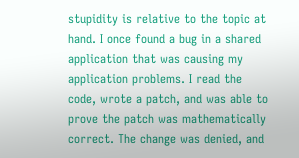stupidity is relative to the topic at hand. I once found a bug in a shared application that was causing my application problems. I read the code, wrote a patch, and was able to prove the patch was mathematically correct. The change was denied, and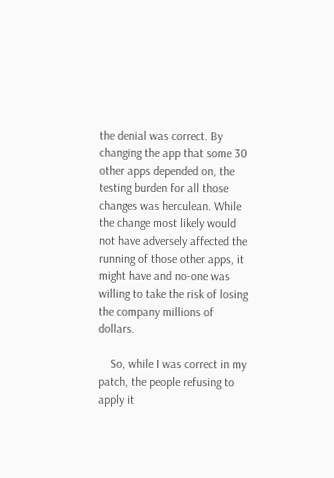the denial was correct. By changing the app that some 30 other apps depended on, the testing burden for all those changes was herculean. While the change most likely would not have adversely affected the running of those other apps, it might have and no-one was willing to take the risk of losing the company millions of dollars.

    So, while I was correct in my patch, the people refusing to apply it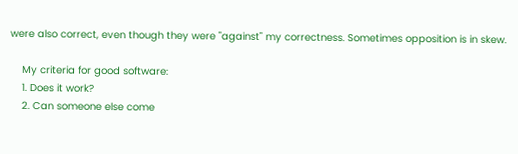were also correct, even though they were "against" my correctness. Sometimes opposition is in skew.

    My criteria for good software:
    1. Does it work?
    2. Can someone else come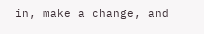in, make a change, and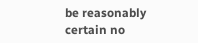be reasonably certain no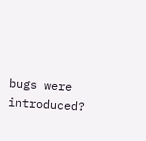bugs were introduced?